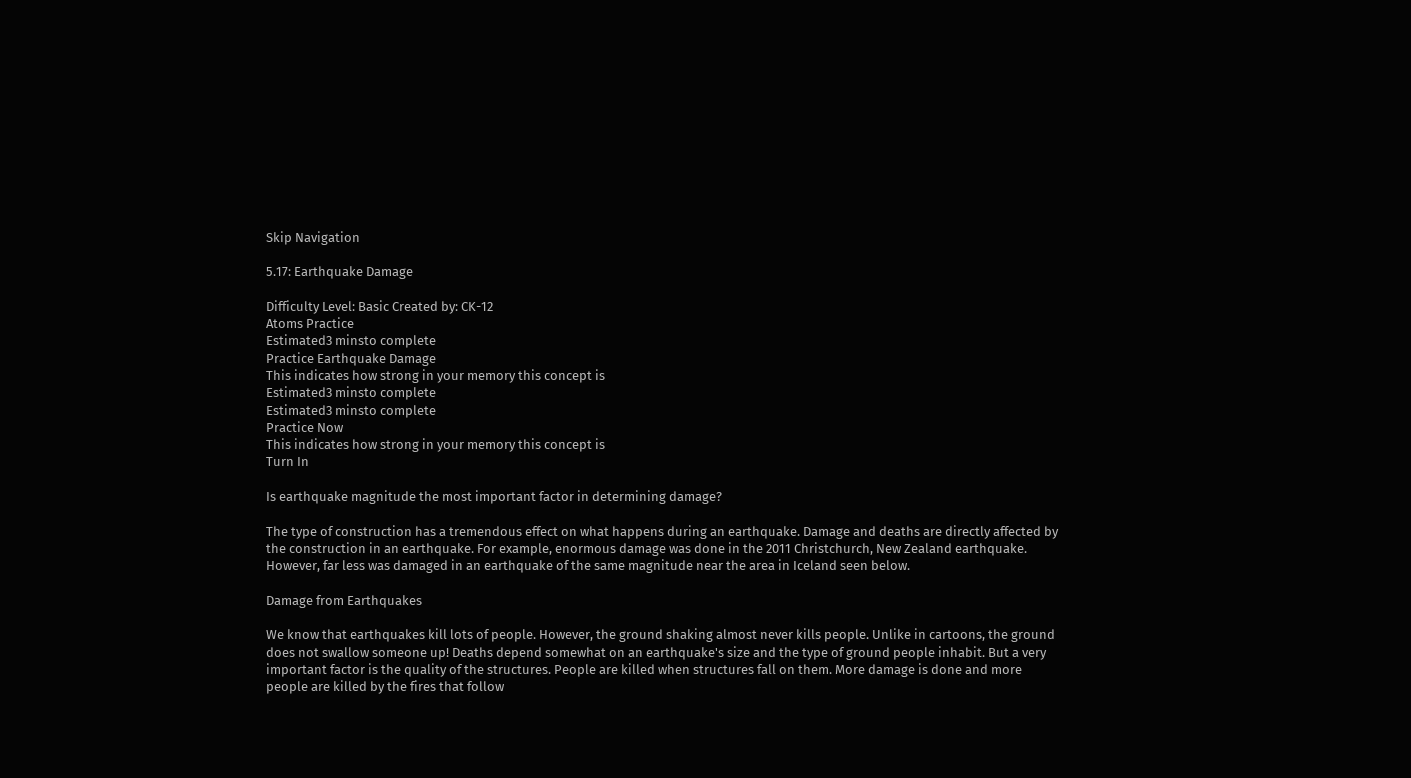Skip Navigation

5.17: Earthquake Damage

Difficulty Level: Basic Created by: CK-12
Atoms Practice
Estimated3 minsto complete
Practice Earthquake Damage
This indicates how strong in your memory this concept is
Estimated3 minsto complete
Estimated3 minsto complete
Practice Now
This indicates how strong in your memory this concept is
Turn In

Is earthquake magnitude the most important factor in determining damage?

The type of construction has a tremendous effect on what happens during an earthquake. Damage and deaths are directly affected by the construction in an earthquake. For example, enormous damage was done in the 2011 Christchurch, New Zealand earthquake. However, far less was damaged in an earthquake of the same magnitude near the area in Iceland seen below.

Damage from Earthquakes

We know that earthquakes kill lots of people. However, the ground shaking almost never kills people. Unlike in cartoons, the ground does not swallow someone up! Deaths depend somewhat on an earthquake's size and the type of ground people inhabit. But a very important factor is the quality of the structures. People are killed when structures fall on them. More damage is done and more people are killed by the fires that follow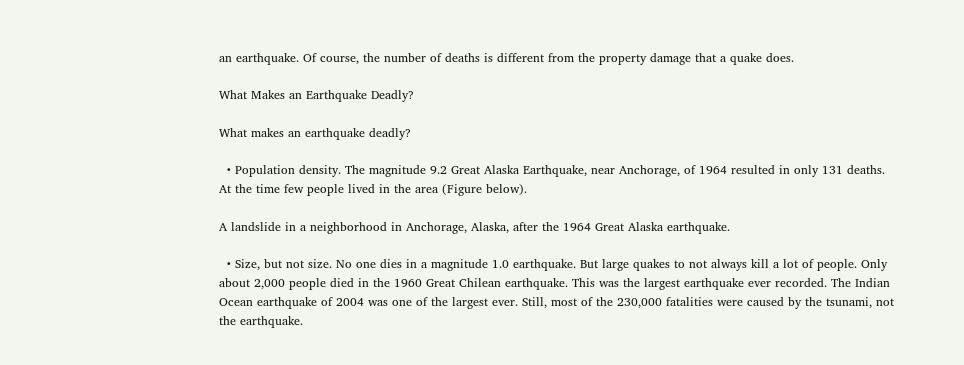an earthquake. Of course, the number of deaths is different from the property damage that a quake does.

What Makes an Earthquake Deadly?

What makes an earthquake deadly?

  • Population density. The magnitude 9.2 Great Alaska Earthquake, near Anchorage, of 1964 resulted in only 131 deaths. At the time few people lived in the area (Figure below).

A landslide in a neighborhood in Anchorage, Alaska, after the 1964 Great Alaska earthquake.

  • Size, but not size. No one dies in a magnitude 1.0 earthquake. But large quakes to not always kill a lot of people. Only about 2,000 people died in the 1960 Great Chilean earthquake. This was the largest earthquake ever recorded. The Indian Ocean earthquake of 2004 was one of the largest ever. Still, most of the 230,000 fatalities were caused by the tsunami, not the earthquake.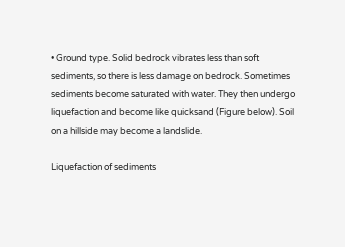• Ground type. Solid bedrock vibrates less than soft sediments, so there is less damage on bedrock. Sometimes sediments become saturated with water. They then undergo liquefaction and become like quicksand (Figure below). Soil on a hillside may become a landslide.

Liquefaction of sediments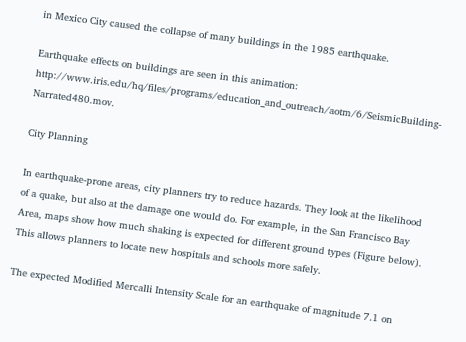in Mexico City caused the collapse of many buildings in the 1985 earthquake.

Earthquake effects on buildings are seen in this animation: http://www.iris.edu/hq/files/programs/education_and_outreach/aotm/6/SeismicBuilding-Narrated480.mov.

City Planning

In earthquake-prone areas, city planners try to reduce hazards. They look at the likelihood of a quake, but also at the damage one would do. For example, in the San Francisco Bay Area, maps show how much shaking is expected for different ground types (Figure below). This allows planners to locate new hospitals and schools more safely.

The expected Modified Mercalli Intensity Scale for an earthquake of magnitude 7.1 on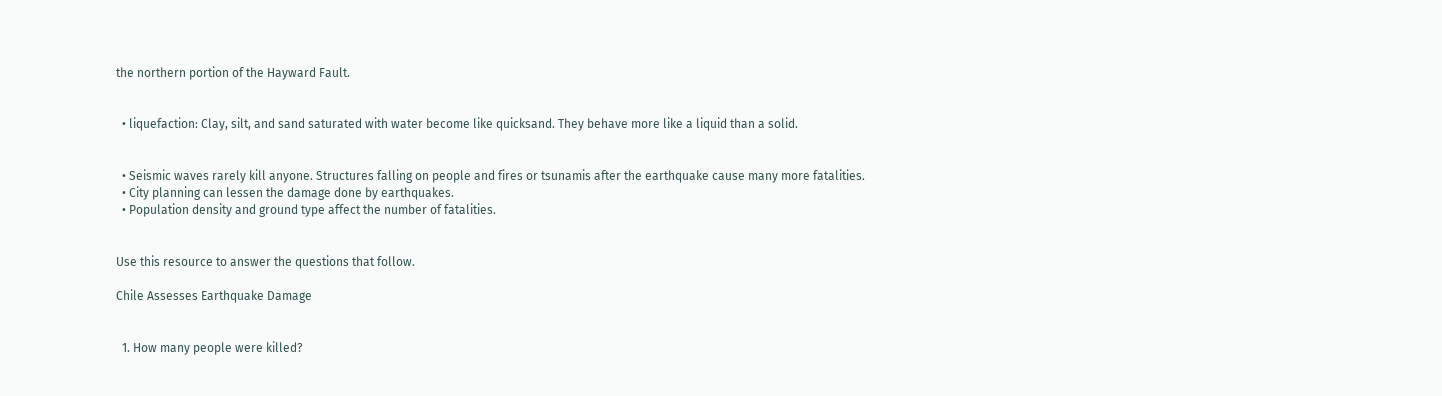the northern portion of the Hayward Fault.


  • liquefaction: Clay, silt, and sand saturated with water become like quicksand. They behave more like a liquid than a solid.


  • Seismic waves rarely kill anyone. Structures falling on people and fires or tsunamis after the earthquake cause many more fatalities.
  • City planning can lessen the damage done by earthquakes.
  • Population density and ground type affect the number of fatalities.


Use this resource to answer the questions that follow.

Chile Assesses Earthquake Damage


  1. How many people were killed?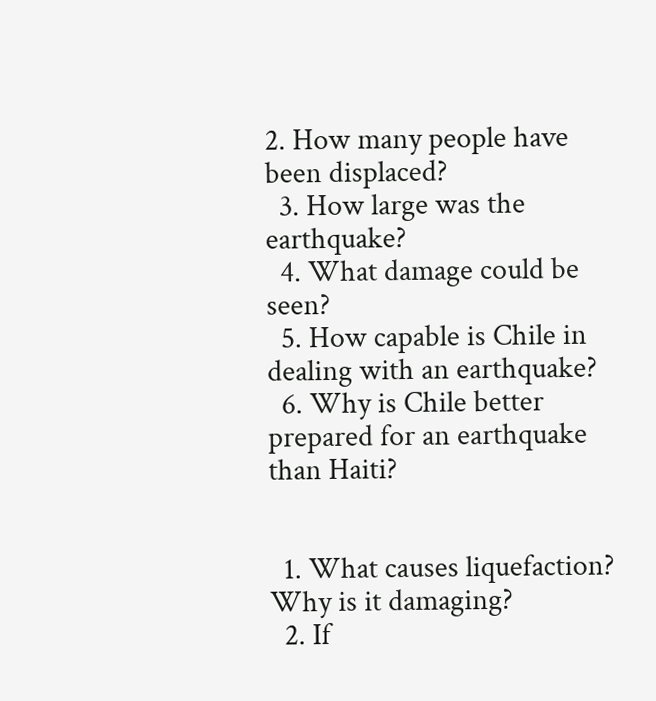2. How many people have been displaced?
  3. How large was the earthquake?
  4. What damage could be seen?
  5. How capable is Chile in dealing with an earthquake?
  6. Why is Chile better prepared for an earthquake than Haiti?


  1. What causes liquefaction? Why is it damaging?
  2. If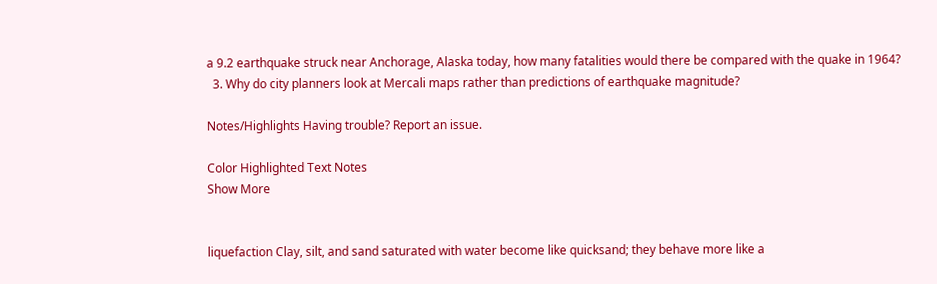a 9.2 earthquake struck near Anchorage, Alaska today, how many fatalities would there be compared with the quake in 1964?
  3. Why do city planners look at Mercali maps rather than predictions of earthquake magnitude?

Notes/Highlights Having trouble? Report an issue.

Color Highlighted Text Notes
Show More


liquefaction Clay, silt, and sand saturated with water become like quicksand; they behave more like a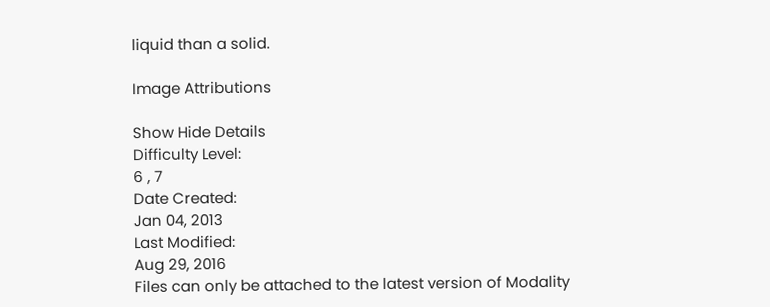liquid than a solid.

Image Attributions

Show Hide Details
Difficulty Level:
6 , 7
Date Created:
Jan 04, 2013
Last Modified:
Aug 29, 2016
Files can only be attached to the latest version of Modality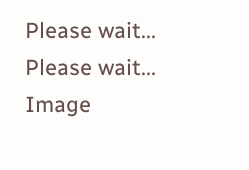Please wait...
Please wait...
Image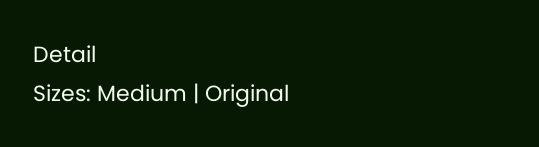Detail
Sizes: Medium | Original